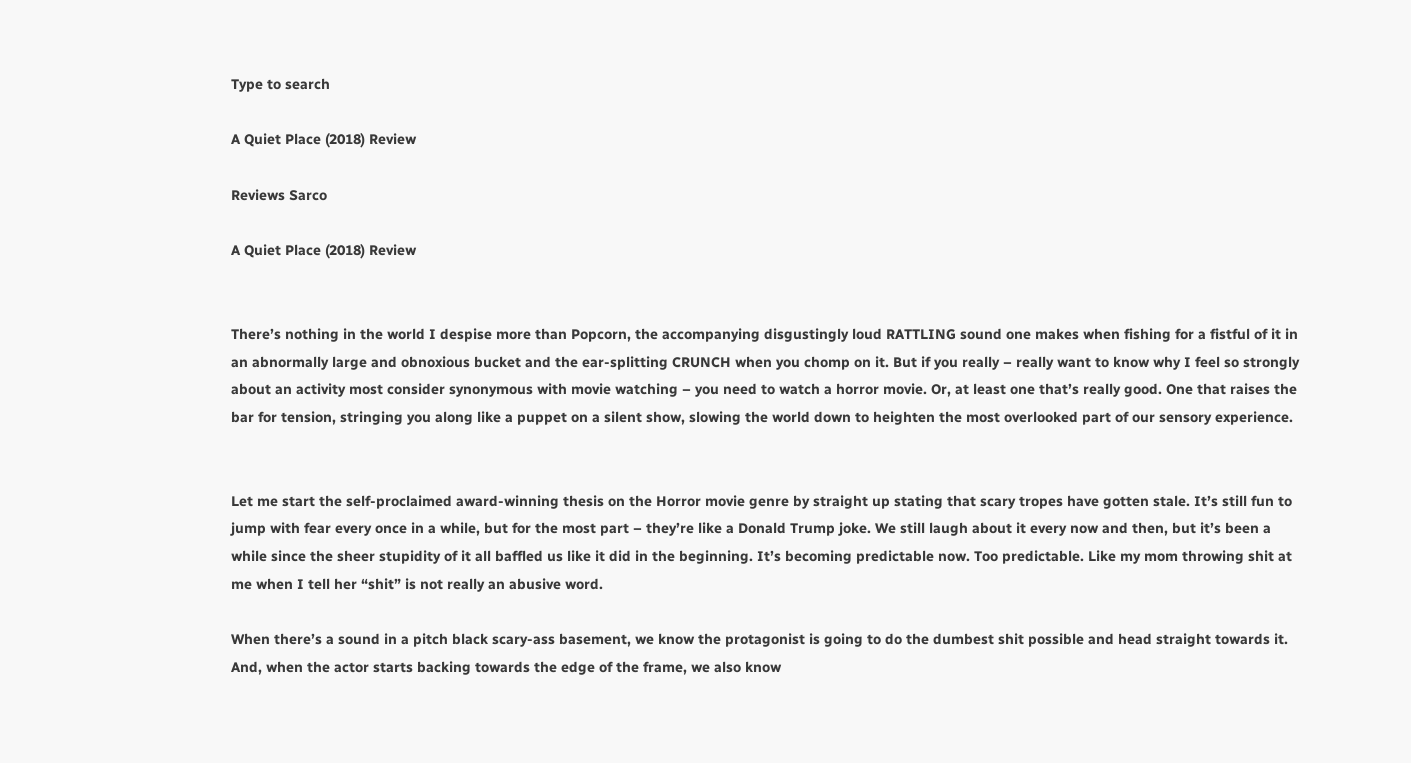Type to search

A Quiet Place (2018) Review

Reviews Sarco

A Quiet Place (2018) Review


There’s nothing in the world I despise more than Popcorn, the accompanying disgustingly loud RATTLING sound one makes when fishing for a fistful of it in an abnormally large and obnoxious bucket and the ear-splitting CRUNCH when you chomp on it. But if you really – really want to know why I feel so strongly about an activity most consider synonymous with movie watching – you need to watch a horror movie. Or, at least one that’s really good. One that raises the bar for tension, stringing you along like a puppet on a silent show, slowing the world down to heighten the most overlooked part of our sensory experience.


Let me start the self-proclaimed award-winning thesis on the Horror movie genre by straight up stating that scary tropes have gotten stale. It’s still fun to jump with fear every once in a while, but for the most part – they’re like a Donald Trump joke. We still laugh about it every now and then, but it’s been a while since the sheer stupidity of it all baffled us like it did in the beginning. It’s becoming predictable now. Too predictable. Like my mom throwing shit at me when I tell her “shit” is not really an abusive word.

When there’s a sound in a pitch black scary-ass basement, we know the protagonist is going to do the dumbest shit possible and head straight towards it. And, when the actor starts backing towards the edge of the frame, we also know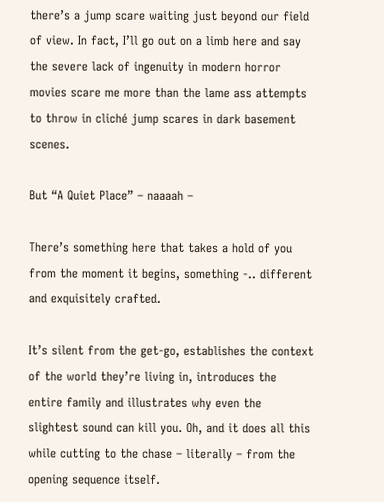there’s a jump scare waiting just beyond our field of view. In fact, I’ll go out on a limb here and say the severe lack of ingenuity in modern horror movies scare me more than the lame ass attempts to throw in cliché jump scares in dark basement scenes.

But “A Quiet Place” – naaaah –

There’s something here that takes a hold of you from the moment it begins, something -.. different and exquisitely crafted.

It’s silent from the get-go, establishes the context of the world they’re living in, introduces the entire family and illustrates why even the slightest sound can kill you. Oh, and it does all this while cutting to the chase – literally – from the opening sequence itself.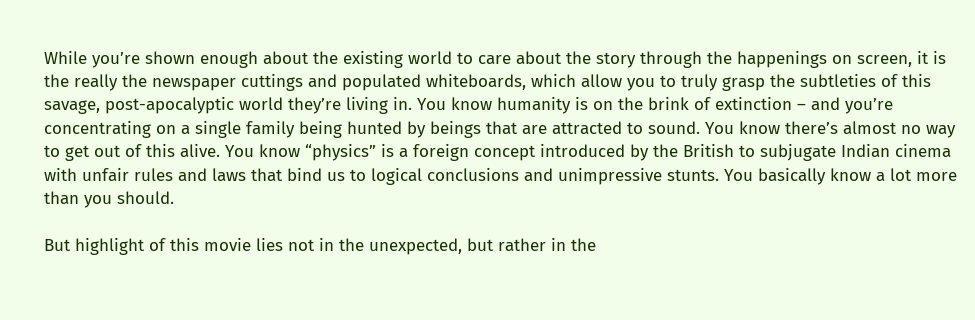While you’re shown enough about the existing world to care about the story through the happenings on screen, it is the really the newspaper cuttings and populated whiteboards, which allow you to truly grasp the subtleties of this savage, post-apocalyptic world they’re living in. You know humanity is on the brink of extinction – and you’re concentrating on a single family being hunted by beings that are attracted to sound. You know there’s almost no way to get out of this alive. You know “physics” is a foreign concept introduced by the British to subjugate Indian cinema with unfair rules and laws that bind us to logical conclusions and unimpressive stunts. You basically know a lot more than you should.

But highlight of this movie lies not in the unexpected, but rather in the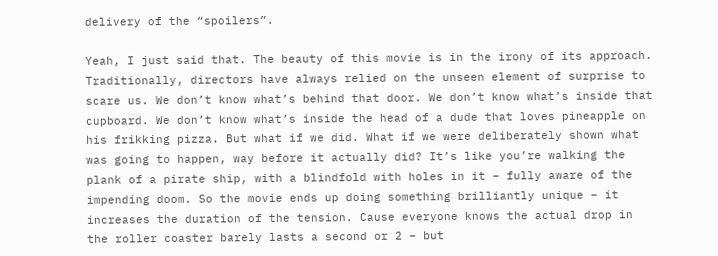delivery of the “spoilers”.

Yeah, I just said that. The beauty of this movie is in the irony of its approach. Traditionally, directors have always relied on the unseen element of surprise to scare us. We don’t know what’s behind that door. We don’t know what’s inside that cupboard. We don’t know what’s inside the head of a dude that loves pineapple on his frikking pizza. But what if we did. What if we were deliberately shown what was going to happen, way before it actually did? It’s like you’re walking the plank of a pirate ship, with a blindfold with holes in it – fully aware of the impending doom. So the movie ends up doing something brilliantly unique – it increases the duration of the tension. Cause everyone knows the actual drop in the roller coaster barely lasts a second or 2 – but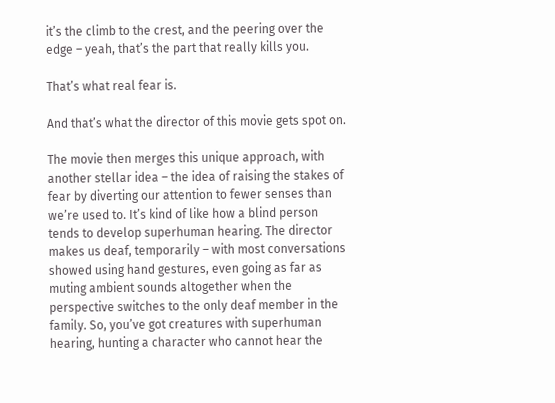it’s the climb to the crest, and the peering over the edge – yeah, that’s the part that really kills you.

That’s what real fear is.

And that’s what the director of this movie gets spot on.

The movie then merges this unique approach, with another stellar idea – the idea of raising the stakes of fear by diverting our attention to fewer senses than we’re used to. It’s kind of like how a blind person tends to develop superhuman hearing. The director makes us deaf, temporarily – with most conversations showed using hand gestures, even going as far as muting ambient sounds altogether when the perspective switches to the only deaf member in the family. So, you’ve got creatures with superhuman hearing, hunting a character who cannot hear the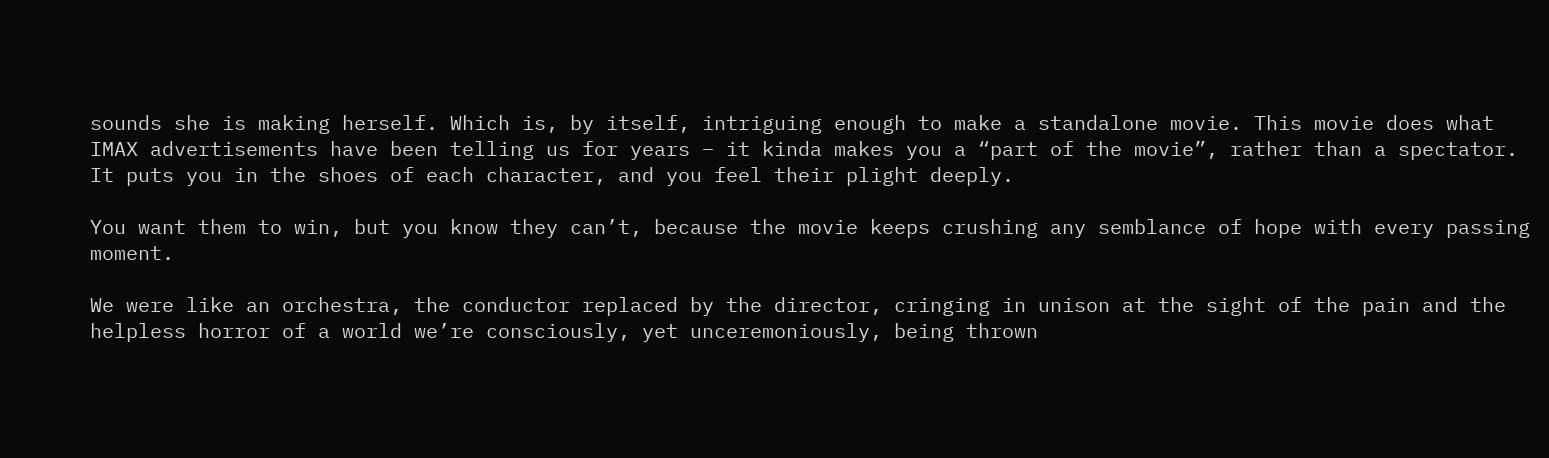sounds she is making herself. Which is, by itself, intriguing enough to make a standalone movie. This movie does what IMAX advertisements have been telling us for years – it kinda makes you a “part of the movie”, rather than a spectator. It puts you in the shoes of each character, and you feel their plight deeply.

You want them to win, but you know they can’t, because the movie keeps crushing any semblance of hope with every passing moment.

We were like an orchestra, the conductor replaced by the director, cringing in unison at the sight of the pain and the helpless horror of a world we’re consciously, yet unceremoniously, being thrown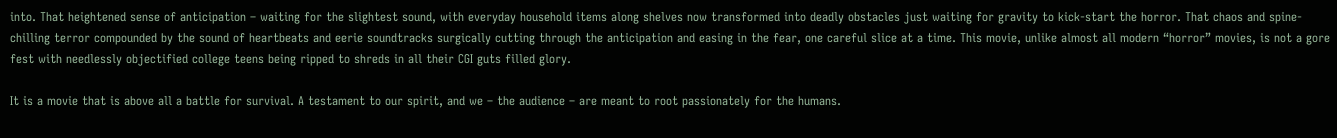into. That heightened sense of anticipation – waiting for the slightest sound, with everyday household items along shelves now transformed into deadly obstacles just waiting for gravity to kick-start the horror. That chaos and spine-chilling terror compounded by the sound of heartbeats and eerie soundtracks surgically cutting through the anticipation and easing in the fear, one careful slice at a time. This movie, unlike almost all modern “horror” movies, is not a gore fest with needlessly objectified college teens being ripped to shreds in all their CGI guts filled glory.

It is a movie that is above all a battle for survival. A testament to our spirit, and we – the audience – are meant to root passionately for the humans.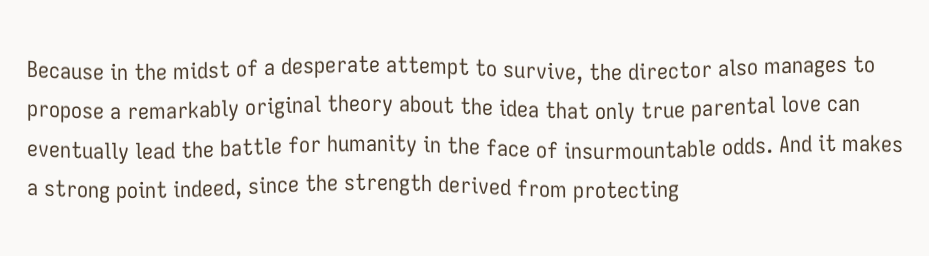Because in the midst of a desperate attempt to survive, the director also manages to propose a remarkably original theory about the idea that only true parental love can eventually lead the battle for humanity in the face of insurmountable odds. And it makes a strong point indeed, since the strength derived from protecting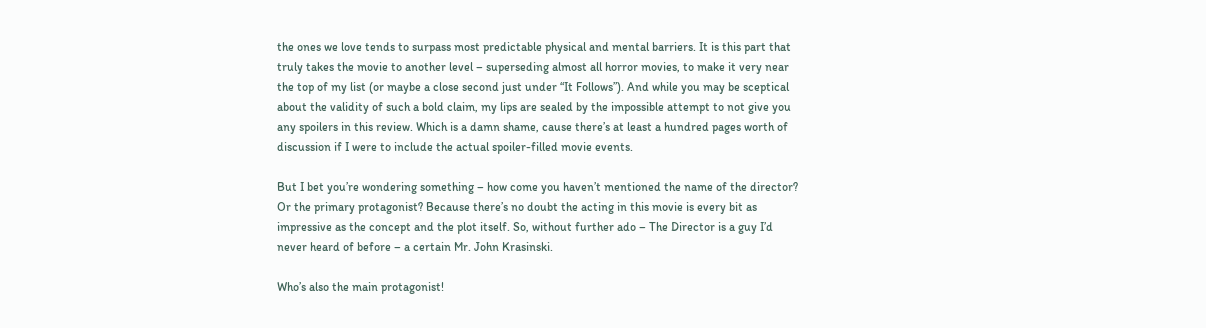the ones we love tends to surpass most predictable physical and mental barriers. It is this part that truly takes the movie to another level – superseding almost all horror movies, to make it very near the top of my list (or maybe a close second just under “It Follows”). And while you may be sceptical about the validity of such a bold claim, my lips are sealed by the impossible attempt to not give you any spoilers in this review. Which is a damn shame, cause there’s at least a hundred pages worth of discussion if I were to include the actual spoiler-filled movie events.

But I bet you’re wondering something – how come you haven’t mentioned the name of the director? Or the primary protagonist? Because there’s no doubt the acting in this movie is every bit as impressive as the concept and the plot itself. So, without further ado – The Director is a guy I’d never heard of before – a certain Mr. John Krasinski.

Who’s also the main protagonist!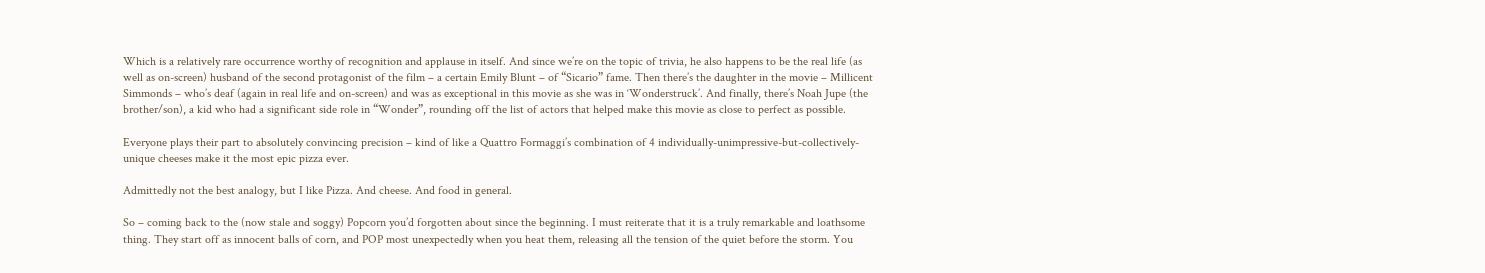Which is a relatively rare occurrence worthy of recognition and applause in itself. And since we’re on the topic of trivia, he also happens to be the real life (as well as on-screen) husband of the second protagonist of the film – a certain Emily Blunt – of “Sicario” fame. Then there’s the daughter in the movie – Millicent Simmonds – who’s deaf (again in real life and on-screen) and was as exceptional in this movie as she was in ‘Wonderstruck’. And finally, there’s Noah Jupe (the brother/son), a kid who had a significant side role in “Wonder”, rounding off the list of actors that helped make this movie as close to perfect as possible.

Everyone plays their part to absolutely convincing precision – kind of like a Quattro Formaggi’s combination of 4 individually-unimpressive-but-collectively-unique cheeses make it the most epic pizza ever.

Admittedly not the best analogy, but I like Pizza. And cheese. And food in general.

So – coming back to the (now stale and soggy) Popcorn you’d forgotten about since the beginning. I must reiterate that it is a truly remarkable and loathsome thing. They start off as innocent balls of corn, and POP most unexpectedly when you heat them, releasing all the tension of the quiet before the storm. You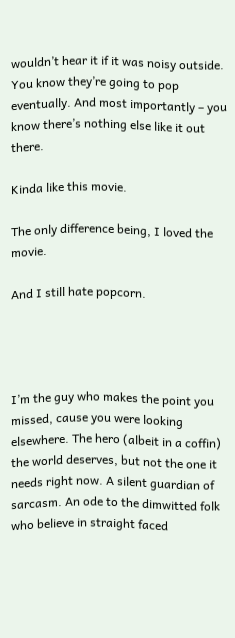wouldn’t hear it if it was noisy outside. You know they’re going to pop eventually. And most importantly – you know there’s nothing else like it out there.

Kinda like this movie.

The only difference being, I loved the movie.

And I still hate popcorn.




I’m the guy who makes the point you missed, cause you were looking elsewhere. The hero (albeit in a coffin) the world deserves, but not the one it needs right now. A silent guardian of sarcasm. An ode to the dimwitted folk who believe in straight faced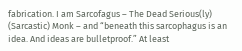fabrication. I am Sarcofagus – The Dead Serious(ly) (Sarcastic) Monk – and “beneath this sarcophagus is an idea. And ideas are bulletproof.” At least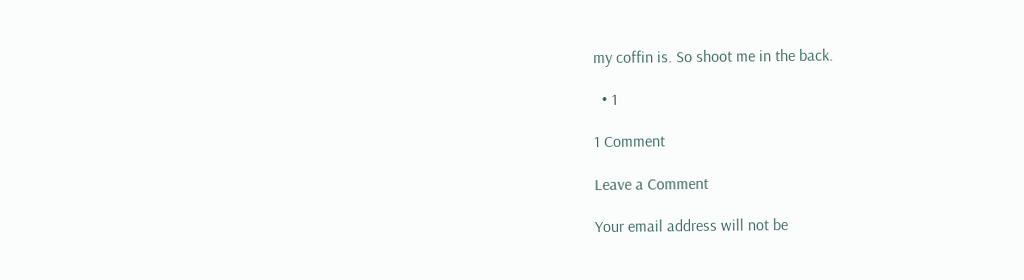my coffin is. So shoot me in the back.

  • 1

1 Comment

Leave a Comment

Your email address will not be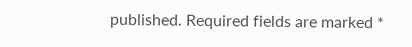published. Required fields are marked *